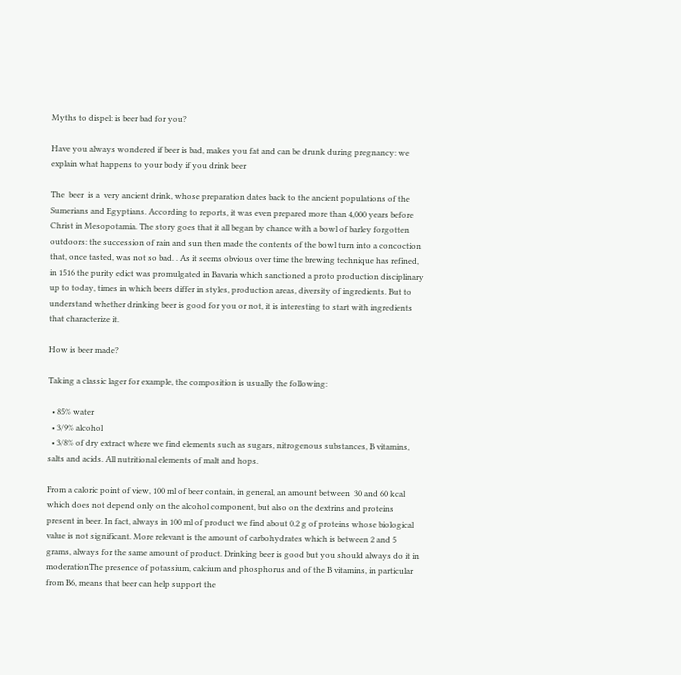Myths to dispel: is beer bad for you?

Have you always wondered if beer is bad, makes you fat and can be drunk during pregnancy: we explain what happens to your body if you drink beer

The  beer  is a  very ancient drink, whose preparation dates back to the ancient populations of the Sumerians and Egyptians. According to reports, it was even prepared more than 4,000 years before Christ in Mesopotamia. The story goes that it all began by chance with a bowl of barley forgotten outdoors: the succession of rain and sun then made the contents of the bowl turn into a concoction that, once tasted, was not so bad. . As it seems obvious over time the brewing technique has refined, in 1516 the purity edict was promulgated in Bavaria which sanctioned a proto production disciplinary up to today, times in which beers differ in styles, production areas, diversity of ingredients. But to understand whether drinking beer is good for you or not, it is interesting to start with ingredients  that characterize it.

How is beer made?

Taking a classic lager for example, the composition is usually the following:

  • 85% water
  • 3/9% alcohol
  • 3/8% of dry extract where we find elements such as sugars, nitrogenous substances, B vitamins, salts and acids. All nutritional elements of malt and hops.

From a caloric point of view, 100 ml of beer contain, in general, an amount between  30 and 60 kcal  which does not depend only on the alcohol component, but also on the dextrins and proteins present in beer. In fact, always in 100 ml of product we find about 0.2 g of proteins whose biological value is not significant. More relevant is the amount of carbohydrates which is between 2 and 5 grams, always for the same amount of product. Drinking beer is good but you should always do it in moderationThe presence of potassium, calcium and phosphorus and of the B vitamins, in particular from B6, means that beer can help support the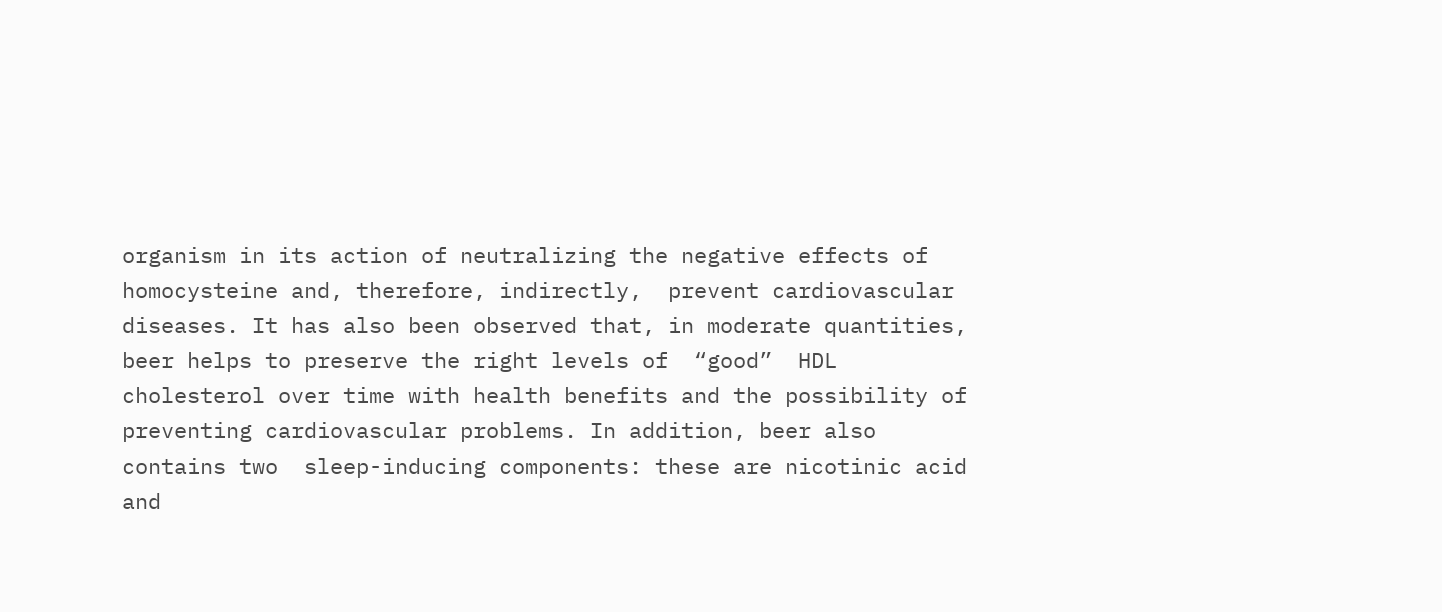organism in its action of neutralizing the negative effects of homocysteine and, therefore, indirectly,  prevent cardiovascular diseases. It has also been observed that, in moderate quantities, beer helps to preserve the right levels of  “good”  HDL cholesterol over time with health benefits and the possibility of preventing cardiovascular problems. In addition, beer also contains two  sleep-inducing components: these are nicotinic acid and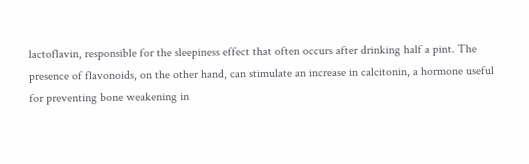lactoflavin, responsible for the sleepiness effect that often occurs after drinking half a pint. The presence of flavonoids, on the other hand, can stimulate an increase in calcitonin, a hormone useful for preventing bone weakening in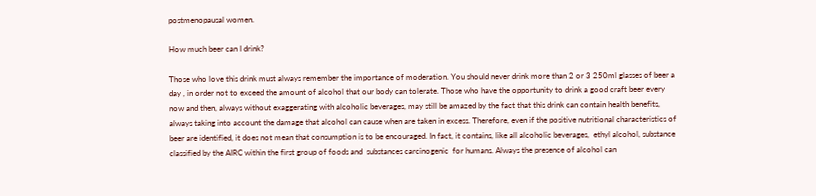postmenopausal women.

How much beer can I drink?

Those who love this drink must always remember the importance of moderation. You should never drink more than 2 or 3 250ml glasses of beer a day , in order not to exceed the amount of alcohol that our body can tolerate. Those who have the opportunity to drink a good craft beer every now and then, always without exaggerating with alcoholic beverages, may still be amazed by the fact that this drink can contain health benefits, always taking into account the damage that alcohol can cause when are taken in excess. Therefore, even if the positive nutritional characteristics of beer are identified, it does not mean that consumption is to be encouraged. In fact, it contains, like all alcoholic beverages,  ethyl alcohol, substance classified by the AIRC within the first group of foods and  substances carcinogenic  for humans. Always the presence of alcohol can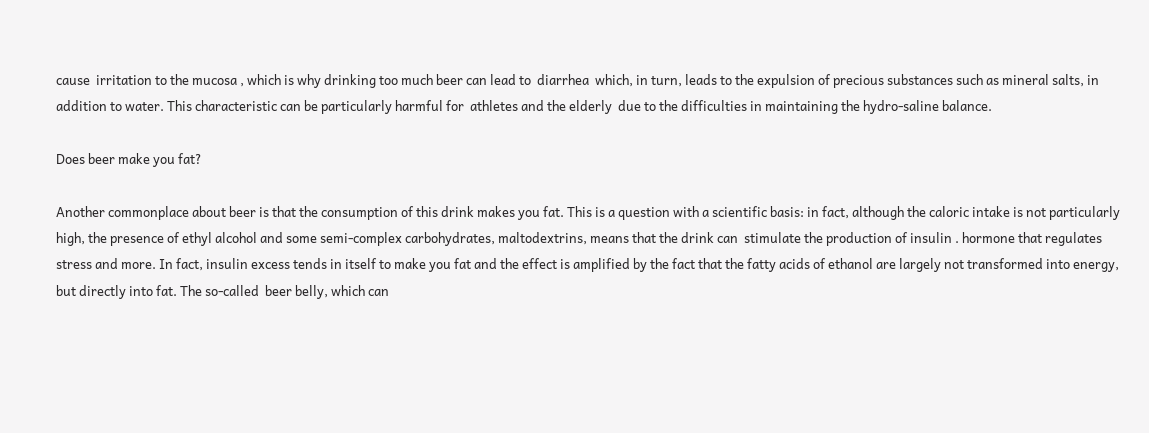cause  irritation to the mucosa , which is why drinking too much beer can lead to  diarrhea  which, in turn, leads to the expulsion of precious substances such as mineral salts, in addition to water. This characteristic can be particularly harmful for  athletes and the elderly  due to the difficulties in maintaining the hydro-saline balance.

Does beer make you fat?

Another commonplace about beer is that the consumption of this drink makes you fat. This is a question with a scientific basis: in fact, although the caloric intake is not particularly high, the presence of ethyl alcohol and some semi-complex carbohydrates, maltodextrins, means that the drink can  stimulate the production of insulin . hormone that regulates stress and more. In fact, insulin excess tends in itself to make you fat and the effect is amplified by the fact that the fatty acids of ethanol are largely not transformed into energy, but directly into fat. The so-called  beer belly, which can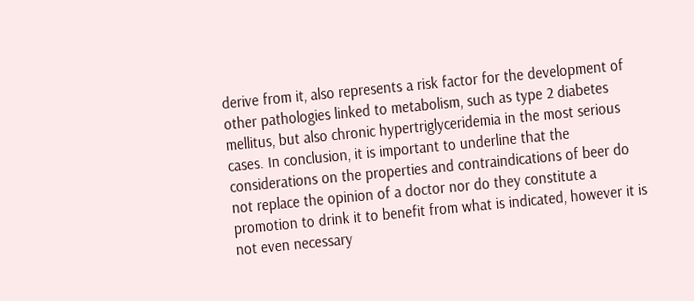derive from it, also represents a risk factor for the development of other pathologies linked to metabolism, such as type 2 diabetes mellitus, but also chronic hypertriglyceridemia in the most serious cases. In conclusion, it is important to underline that the considerations on the properties and contraindications of beer do not replace the opinion of a doctor nor do they constitute a promotion to drink it to benefit from what is indicated, however it is not even necessary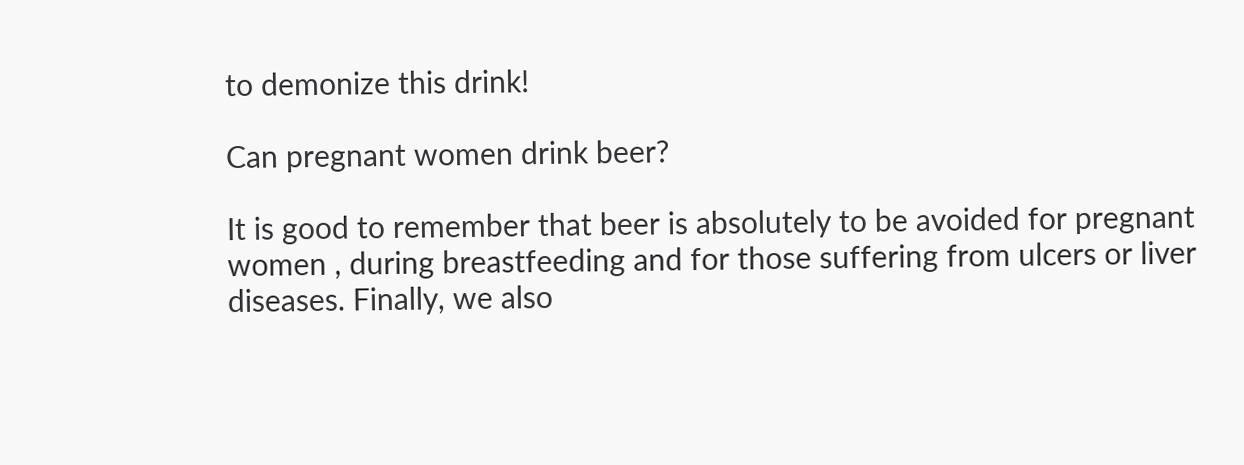to demonize this drink!

Can pregnant women drink beer?

It is good to remember that beer is absolutely to be avoided for pregnant women , during breastfeeding and for those suffering from ulcers or liver diseases. Finally, we also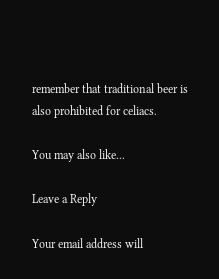remember that traditional beer is also prohibited for celiacs.

You may also like...

Leave a Reply

Your email address will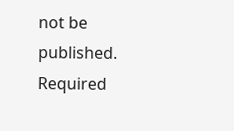not be published. Required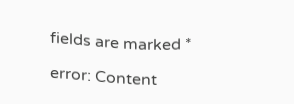fields are marked *

error: Content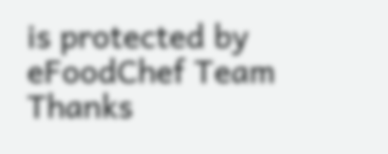is protected by eFoodChef Team Thanks